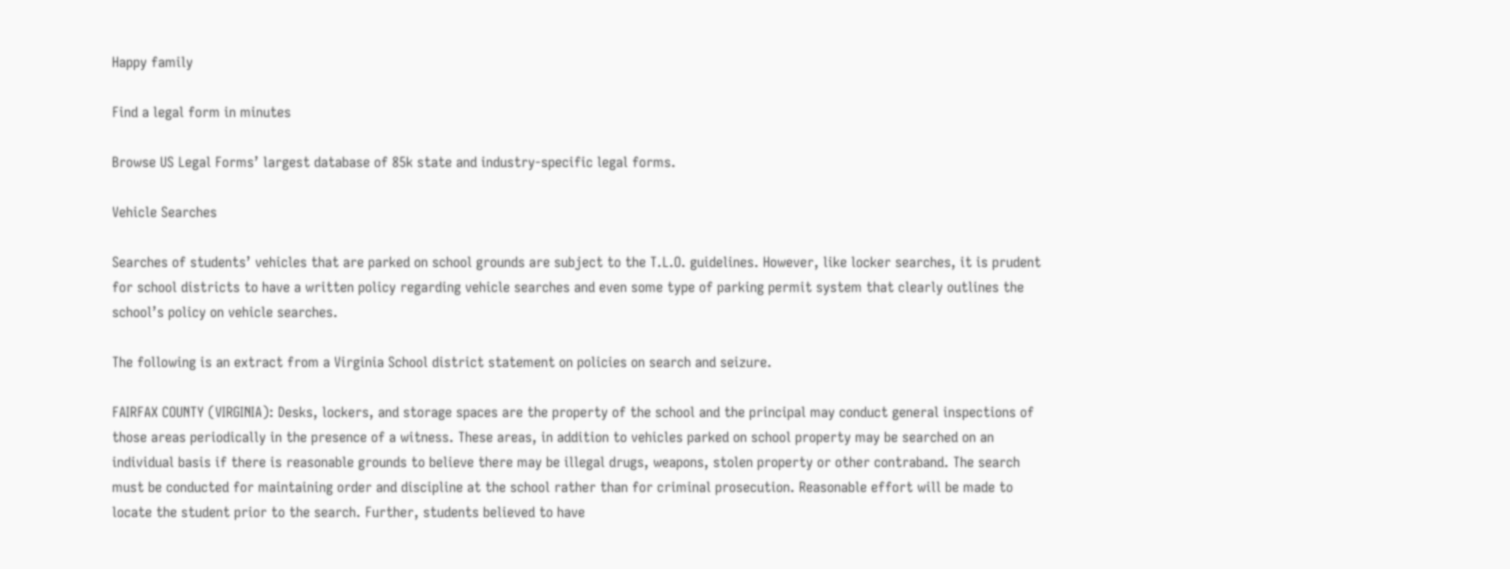Happy family

Find a legal form in minutes

Browse US Legal Forms’ largest database of 85k state and industry-specific legal forms.

Vehicle Searches

Searches of students’ vehicles that are parked on school grounds are subject to the T.L.O. guidelines. However, like locker searches, it is prudent for school districts to have a written policy regarding vehicle searches and even some type of parking permit system that clearly outlines the school’s policy on vehicle searches.

The following is an extract from a Virginia School district statement on policies on search and seizure.

FAIRFAX COUNTY (VIRGINIA): Desks, lockers, and storage spaces are the property of the school and the principal may conduct general inspections of those areas periodically in the presence of a witness. These areas, in addition to vehicles parked on school property may be searched on an individual basis if there is reasonable grounds to believe there may be illegal drugs, weapons, stolen property or other contraband. The search must be conducted for maintaining order and discipline at the school rather than for criminal prosecution. Reasonable effort will be made to locate the student prior to the search. Further, students believed to have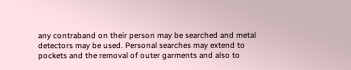any contraband on their person may be searched and metal detectors may be used. Personal searches may extend to pockets and the removal of outer garments and also to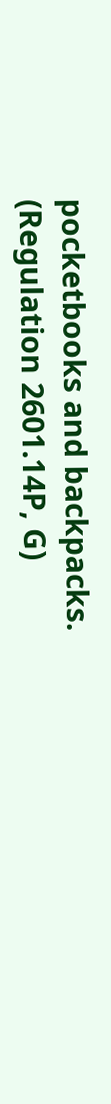pocketbooks and backpacks. (Regulation 2601.14P, G)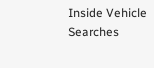Inside Vehicle Searches